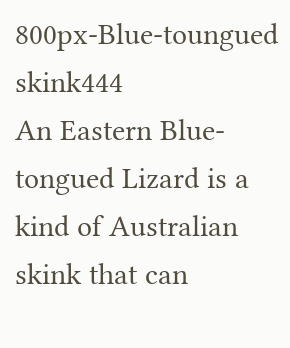800px-Blue-toungued skink444
An Eastern Blue-tongued Lizard is a kind of Australian skink that can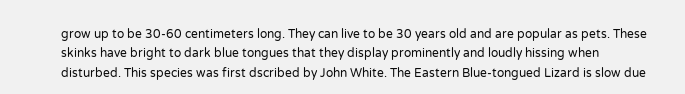grow up to be 30-60 centimeters long. They can live to be 30 years old and are popular as pets. These skinks have bright to dark blue tongues that they display prominently and loudly hissing when disturbed. This species was first dscribed by John White. The Eastern Blue-tongued Lizard is slow due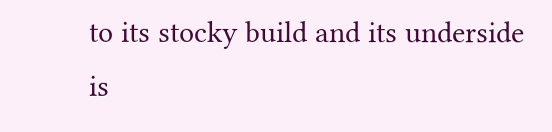to its stocky build and its underside is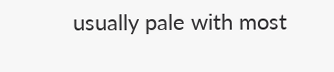usually pale with most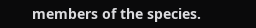members of the species.